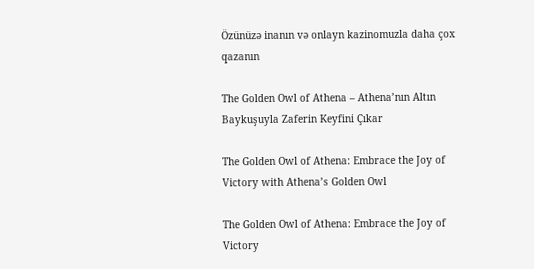Özünüzə inanın və onlayn kazinomuzla daha çox qazanın

The Golden Owl of Athena – Athena’nın Altın Baykuşuyla Zaferin Keyfini Çıkar

The Golden Owl of Athena: Embrace the Joy of Victory with Athena’s Golden Owl

The Golden Owl of Athena: Embrace the Joy of Victory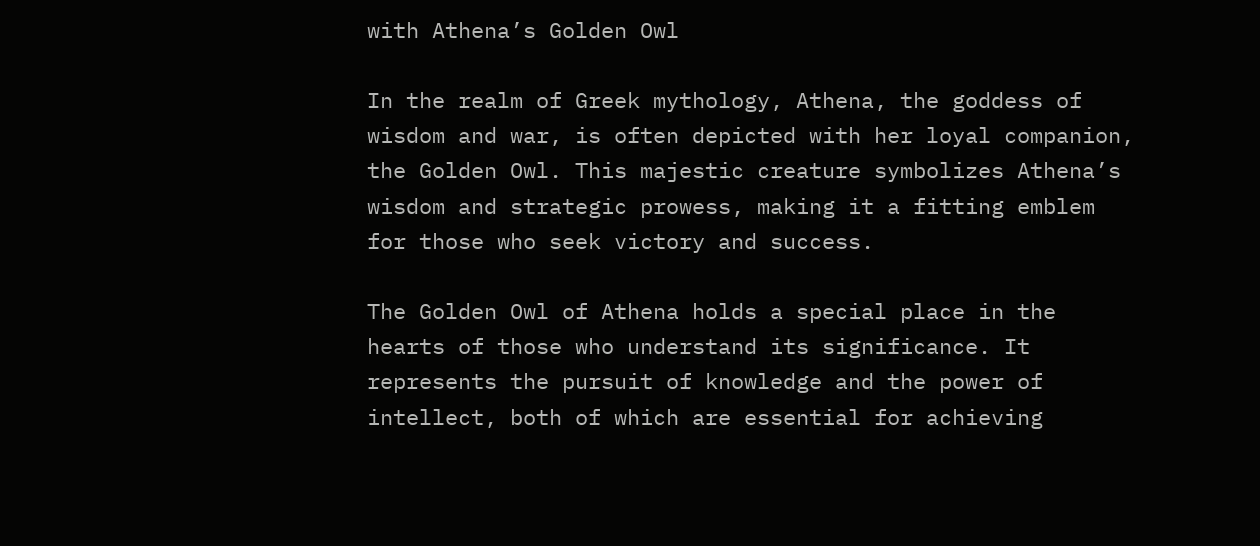with Athena’s Golden Owl

In the realm of Greek mythology, Athena, the goddess of wisdom and war, is often depicted with her loyal companion, the Golden Owl. This majestic creature symbolizes Athena’s wisdom and strategic prowess, making it a fitting emblem for those who seek victory and success.

The Golden Owl of Athena holds a special place in the hearts of those who understand its significance. It represents the pursuit of knowledge and the power of intellect, both of which are essential for achieving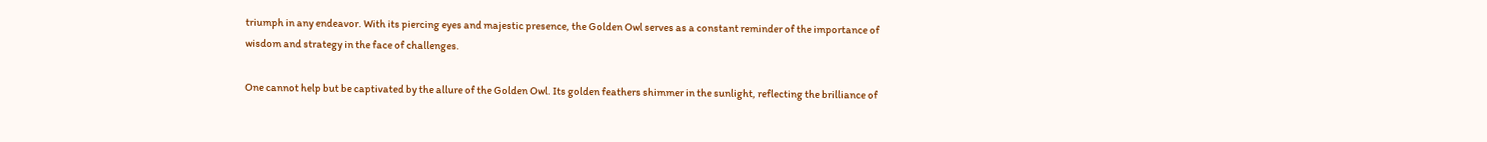triumph in any endeavor. With its piercing eyes and majestic presence, the Golden Owl serves as a constant reminder of the importance of wisdom and strategy in the face of challenges.

One cannot help but be captivated by the allure of the Golden Owl. Its golden feathers shimmer in the sunlight, reflecting the brilliance of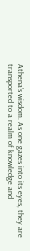Athena’s wisdom. As one gazes into its eyes, they are transported to a realm of knowledge and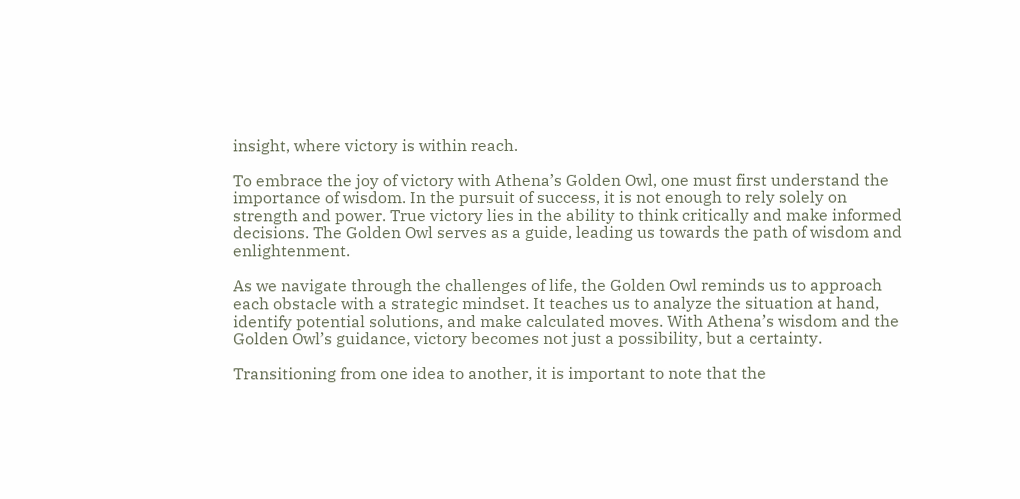insight, where victory is within reach.

To embrace the joy of victory with Athena’s Golden Owl, one must first understand the importance of wisdom. In the pursuit of success, it is not enough to rely solely on strength and power. True victory lies in the ability to think critically and make informed decisions. The Golden Owl serves as a guide, leading us towards the path of wisdom and enlightenment.

As we navigate through the challenges of life, the Golden Owl reminds us to approach each obstacle with a strategic mindset. It teaches us to analyze the situation at hand, identify potential solutions, and make calculated moves. With Athena’s wisdom and the Golden Owl’s guidance, victory becomes not just a possibility, but a certainty.

Transitioning from one idea to another, it is important to note that the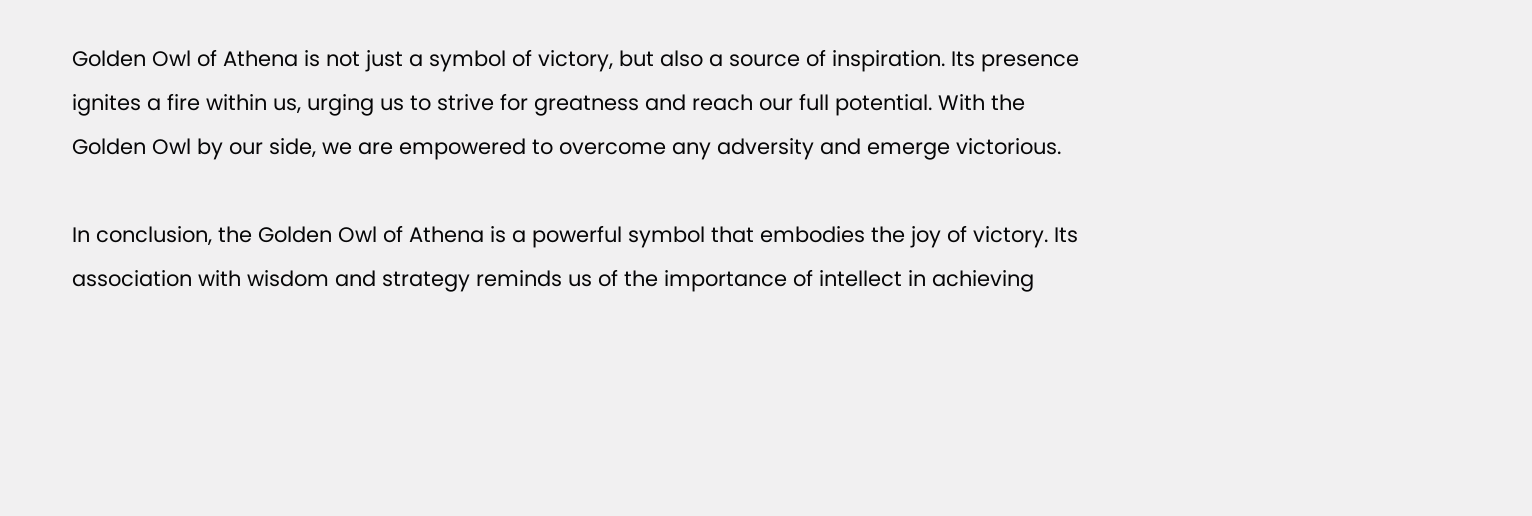Golden Owl of Athena is not just a symbol of victory, but also a source of inspiration. Its presence ignites a fire within us, urging us to strive for greatness and reach our full potential. With the Golden Owl by our side, we are empowered to overcome any adversity and emerge victorious.

In conclusion, the Golden Owl of Athena is a powerful symbol that embodies the joy of victory. Its association with wisdom and strategy reminds us of the importance of intellect in achieving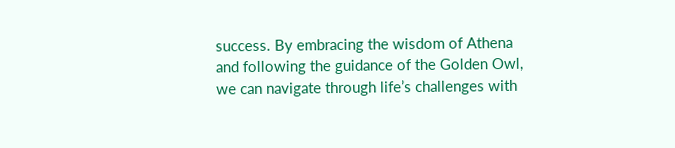success. By embracing the wisdom of Athena and following the guidance of the Golden Owl, we can navigate through life’s challenges with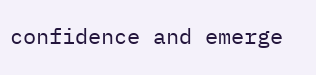confidence and emerge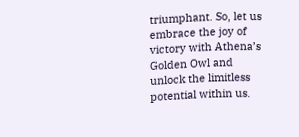triumphant. So, let us embrace the joy of victory with Athena’s Golden Owl and unlock the limitless potential within us.